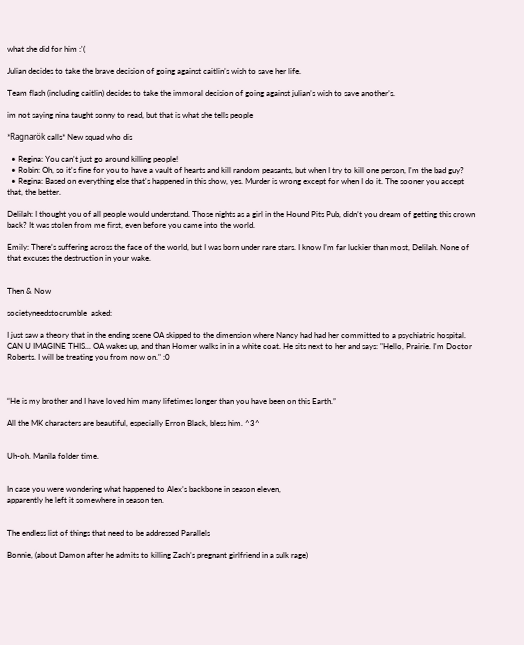what she did for him :'(

Julian decides to take the brave decision of going against caitlin’s wish to save her life.

Team flash (including caitlin) decides to take the immoral decision of going against julian’s wish to save another’s.

im not saying nina taught sonny to read, but that is what she tells people

*Ragnarök calls* New squad who dis

  • Regina: You can't just go around killing people!
  • Robin: Oh, so it's fine for you to have a vault of hearts and kill random peasants, but when I try to kill one person, I'm the bad guy?
  • Regina: Based on everything else that's happened in this show, yes. Murder is wrong except for when I do it. The sooner you accept that, the better.

Delilah: I thought you of all people would understand. Those nights as a girl in the Hound Pits Pub, didn’t you dream of getting this crown back? It was stolen from me first, even before you came into the world.

Emily: There’s suffering across the face of the world, but I was born under rare stars. I know I’m far luckier than most, Delilah. None of that excuses the destruction in your wake.


Then & Now

societyneedstocrumble  asked:

I just saw a theory that in the ending scene OA skipped to the dimension where Nancy had had her committed to a psychiatric hospital. CAN U IMAGINE THIS... OA wakes up, and than Homer walks in in a white coat. He sits next to her and says: "Hello, Prairie. I'm Doctor Roberts. I will be treating you from now on." :0



“He is my brother and I have loved him many lifetimes longer than you have been on this Earth.”

All the MK characters are beautiful, especially Erron Black, bless him. ^3^


Uh-oh. Manila folder time.


In case you were wondering what happened to Alex’s backbone in season eleven,
apparently he left it somewhere in season ten.


The endless list of things that need to be addressed Parallels

Bonnie, (about Damon after he admits to killing Zach’s pregnant girlfriend in a sulk rage)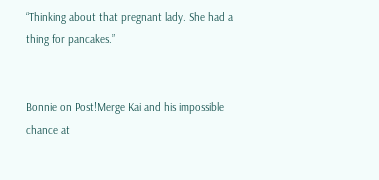“Thinking about that pregnant lady. She had a thing for pancakes.”


Bonnie on Post!Merge Kai and his impossible chance at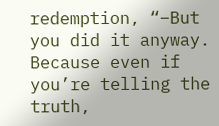redemption, “–But you did it anyway. Because even if you’re telling the truth,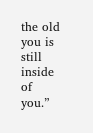the old you is still inside of you.”